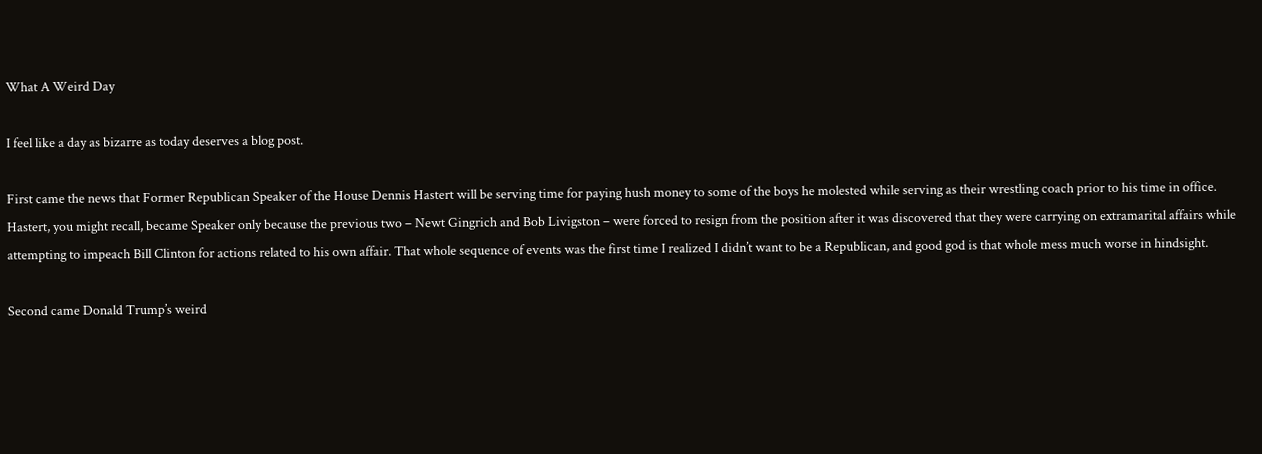What A Weird Day

I feel like a day as bizarre as today deserves a blog post.

First came the news that Former Republican Speaker of the House Dennis Hastert will be serving time for paying hush money to some of the boys he molested while serving as their wrestling coach prior to his time in office. Hastert, you might recall, became Speaker only because the previous two – Newt Gingrich and Bob Livigston – were forced to resign from the position after it was discovered that they were carrying on extramarital affairs while attempting to impeach Bill Clinton for actions related to his own affair. That whole sequence of events was the first time I realized I didn’t want to be a Republican, and good god is that whole mess much worse in hindsight.

Second came Donald Trump’s weird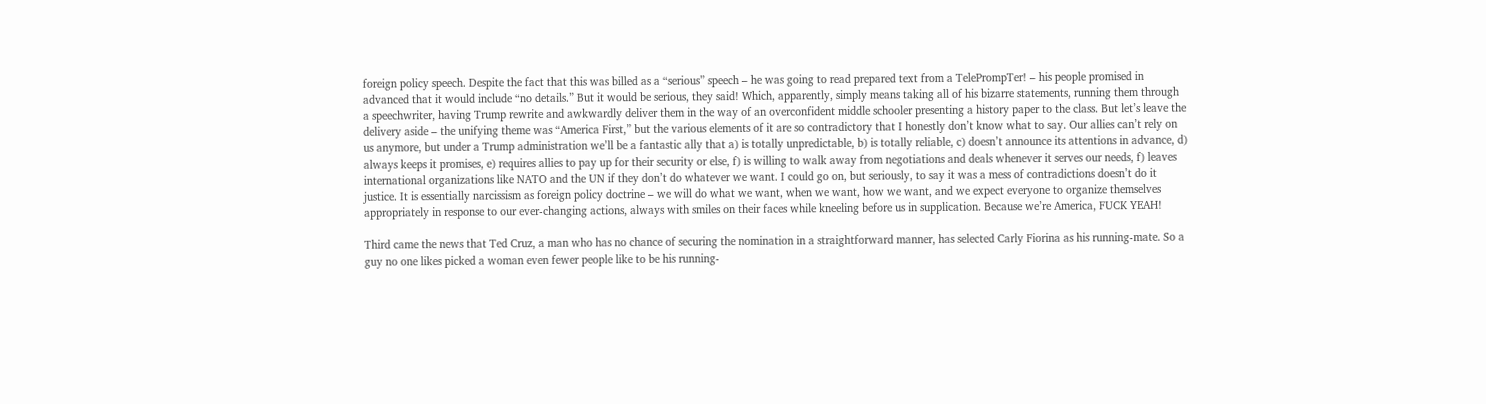foreign policy speech. Despite the fact that this was billed as a “serious” speech – he was going to read prepared text from a TelePrompTer! – his people promised in advanced that it would include “no details.” But it would be serious, they said! Which, apparently, simply means taking all of his bizarre statements, running them through a speechwriter, having Trump rewrite and awkwardly deliver them in the way of an overconfident middle schooler presenting a history paper to the class. But let’s leave the delivery aside – the unifying theme was “America First,” but the various elements of it are so contradictory that I honestly don’t know what to say. Our allies can’t rely on us anymore, but under a Trump administration we’ll be a fantastic ally that a) is totally unpredictable, b) is totally reliable, c) doesn’t announce its attentions in advance, d) always keeps it promises, e) requires allies to pay up for their security or else, f) is willing to walk away from negotiations and deals whenever it serves our needs, f) leaves international organizations like NATO and the UN if they don’t do whatever we want. I could go on, but seriously, to say it was a mess of contradictions doesn’t do it justice. It is essentially narcissism as foreign policy doctrine – we will do what we want, when we want, how we want, and we expect everyone to organize themselves appropriately in response to our ever-changing actions, always with smiles on their faces while kneeling before us in supplication. Because we’re America, FUCK YEAH!

Third came the news that Ted Cruz, a man who has no chance of securing the nomination in a straightforward manner, has selected Carly Fiorina as his running-mate. So a guy no one likes picked a woman even fewer people like to be his running-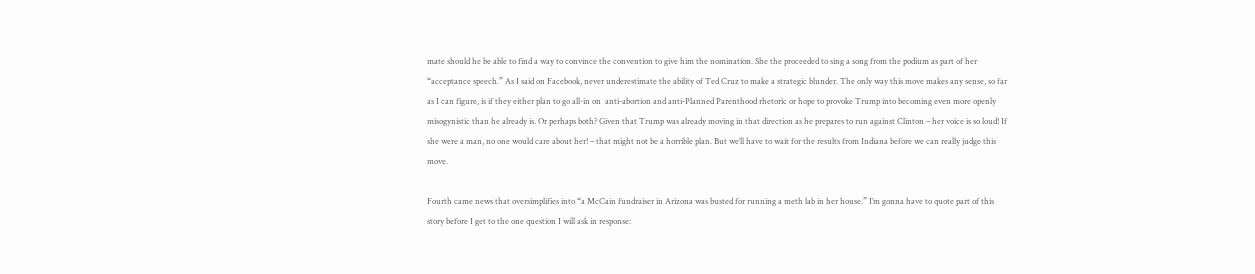mate should he be able to find a way to convince the convention to give him the nomination. She the proceeded to sing a song from the podium as part of her “acceptance speech.” As I said on Facebook, never underestimate the ability of Ted Cruz to make a strategic blunder. The only way this move makes any sense, so far as I can figure, is if they either plan to go all-in on  anti-abortion and anti-Planned Parenthood rhetoric or hope to provoke Trump into becoming even more openly misogynistic than he already is. Or perhaps both? Given that Trump was already moving in that direction as he prepares to run against Clinton – her voice is so loud! If she were a man, no one would care about her! – that might not be a horrible plan. But we’ll have to wait for the results from Indiana before we can really judge this move.

Fourth came news that oversimplifies into “a McCain fundraiser in Arizona was busted for running a meth lab in her house.” I’m gonna have to quote part of this story before I get to the one question I will ask in response: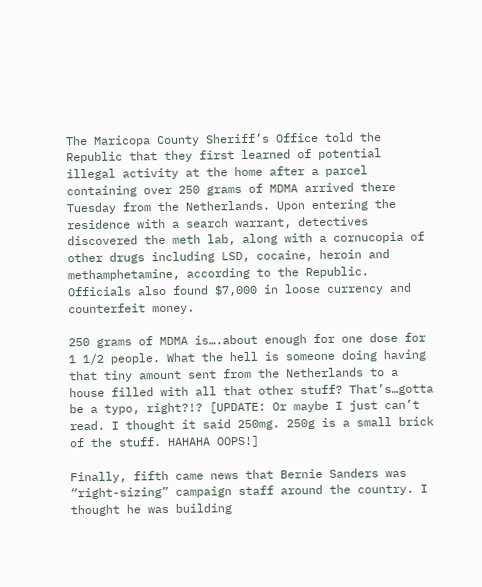The Maricopa County Sheriff’s Office told the Republic that they first learned of potential illegal activity at the home after a parcel containing over 250 grams of MDMA arrived there Tuesday from the Netherlands. Upon entering the residence with a search warrant, detectives discovered the meth lab, along with a cornucopia of other drugs including LSD, cocaine, heroin and methamphetamine, according to the Republic. Officials also found $7,000 in loose currency and counterfeit money.

250 grams of MDMA is….about enough for one dose for 1 1/2 people. What the hell is someone doing having that tiny amount sent from the Netherlands to a house filled with all that other stuff? That’s…gotta be a typo, right?!? [UPDATE: Or maybe I just can’t read. I thought it said 250mg. 250g is a small brick of the stuff. HAHAHA OOPS!]

Finally, fifth came news that Bernie Sanders was “right-sizing” campaign staff around the country. I thought he was building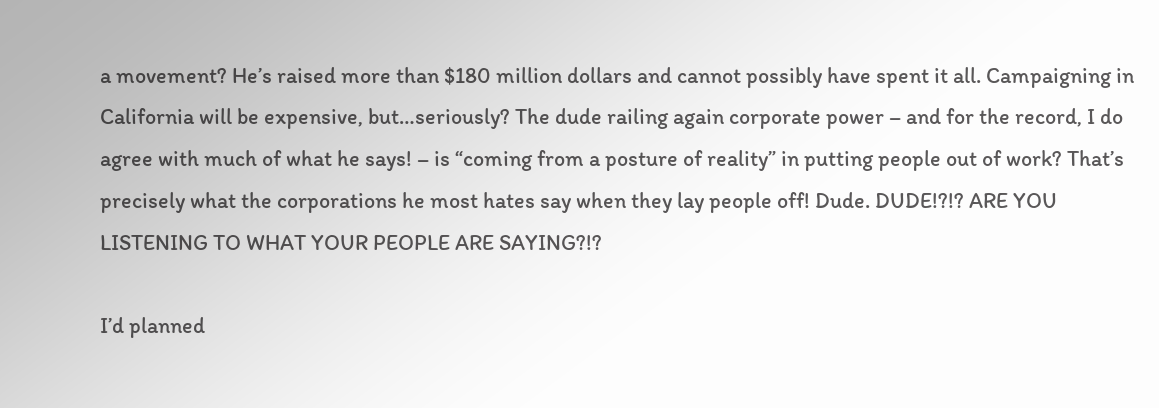a movement? He’s raised more than $180 million dollars and cannot possibly have spent it all. Campaigning in California will be expensive, but…seriously? The dude railing again corporate power – and for the record, I do agree with much of what he says! – is “coming from a posture of reality” in putting people out of work? That’s precisely what the corporations he most hates say when they lay people off! Dude. DUDE!?!? ARE YOU LISTENING TO WHAT YOUR PEOPLE ARE SAYING?!?

I’d planned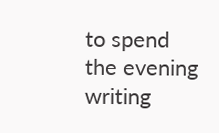to spend the evening writing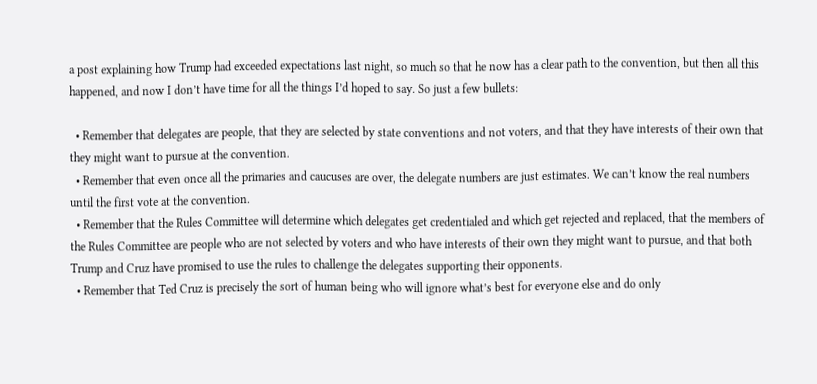a post explaining how Trump had exceeded expectations last night, so much so that he now has a clear path to the convention, but then all this happened, and now I don’t have time for all the things I’d hoped to say. So just a few bullets:

  • Remember that delegates are people, that they are selected by state conventions and not voters, and that they have interests of their own that they might want to pursue at the convention.
  • Remember that even once all the primaries and caucuses are over, the delegate numbers are just estimates. We can’t know the real numbers until the first vote at the convention.
  • Remember that the Rules Committee will determine which delegates get credentialed and which get rejected and replaced, that the members of the Rules Committee are people who are not selected by voters and who have interests of their own they might want to pursue, and that both Trump and Cruz have promised to use the rules to challenge the delegates supporting their opponents.
  • Remember that Ted Cruz is precisely the sort of human being who will ignore what’s best for everyone else and do only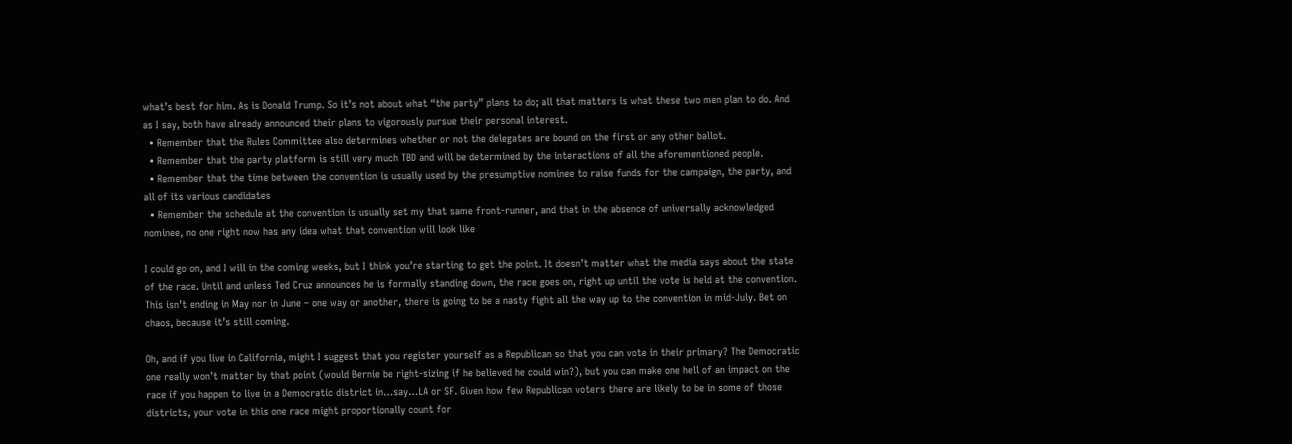what’s best for him. As is Donald Trump. So it’s not about what “the party” plans to do; all that matters is what these two men plan to do. And as I say, both have already announced their plans to vigorously pursue their personal interest.
  • Remember that the Rules Committee also determines whether or not the delegates are bound on the first or any other ballot.
  • Remember that the party platform is still very much TBD and will be determined by the interactions of all the aforementioned people.
  • Remember that the time between the convention is usually used by the presumptive nominee to raise funds for the campaign, the party, and all of its various candidates
  • Remember the schedule at the convention is usually set my that same front-runner, and that in the absence of universally acknowledged nominee, no one right now has any idea what that convention will look like

I could go on, and I will in the coming weeks, but I think you’re starting to get the point. It doesn’t matter what the media says about the state of the race. Until and unless Ted Cruz announces he is formally standing down, the race goes on, right up until the vote is held at the convention. This isn’t ending in May nor in June – one way or another, there is going to be a nasty fight all the way up to the convention in mid-July. Bet on chaos, because it’s still coming.

Oh, and if you live in California, might I suggest that you register yourself as a Republican so that you can vote in their primary? The Democratic one really won’t matter by that point (would Bernie be right-sizing if he believed he could win?), but you can make one hell of an impact on the race if you happen to live in a Democratic district in…say…LA or SF. Given how few Republican voters there are likely to be in some of those districts, your vote in this one race might proportionally count for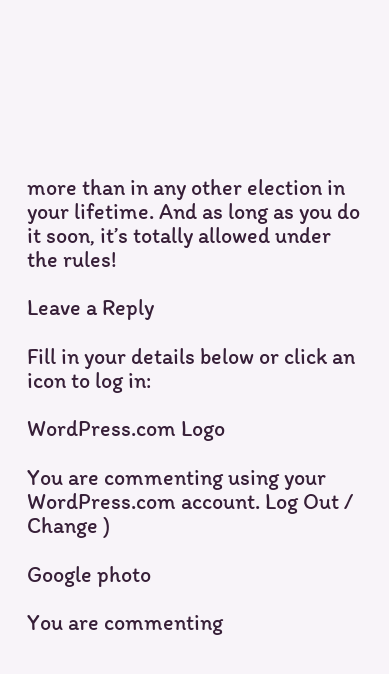more than in any other election in your lifetime. And as long as you do it soon, it’s totally allowed under the rules!

Leave a Reply

Fill in your details below or click an icon to log in:

WordPress.com Logo

You are commenting using your WordPress.com account. Log Out /  Change )

Google photo

You are commenting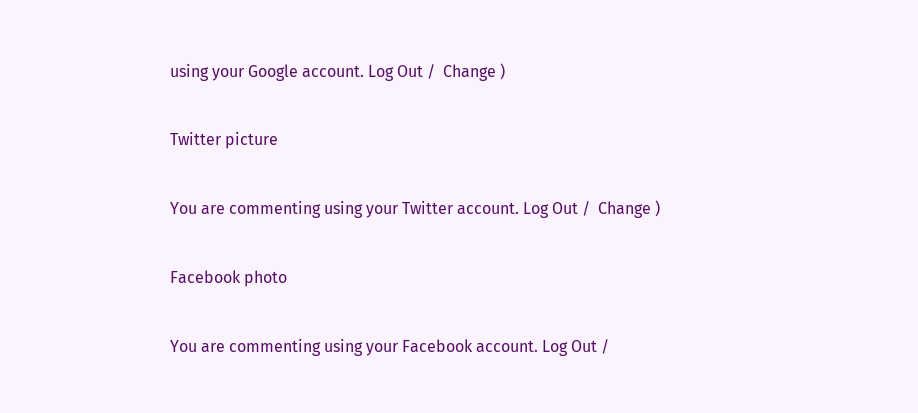using your Google account. Log Out /  Change )

Twitter picture

You are commenting using your Twitter account. Log Out /  Change )

Facebook photo

You are commenting using your Facebook account. Log Out /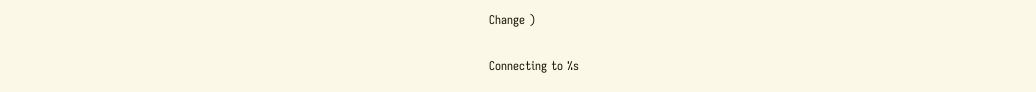Change )

Connecting to %s